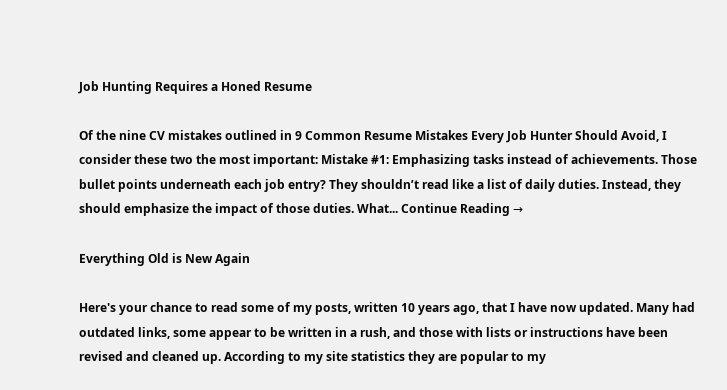Job Hunting Requires a Honed Resume

Of the nine CV mistakes outlined in 9 Common Resume Mistakes Every Job Hunter Should Avoid, I consider these two the most important: Mistake #1: Emphasizing tasks instead of achievements. Those bullet points underneath each job entry? They shouldn’t read like a list of daily duties. Instead, they should emphasize the impact of those duties. What... Continue Reading →

Everything Old is New Again

Here's your chance to read some of my posts, written 10 years ago, that I have now updated. Many had outdated links, some appear to be written in a rush, and those with lists or instructions have been revised and cleaned up. According to my site statistics they are popular to my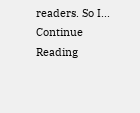readers. So I... Continue Reading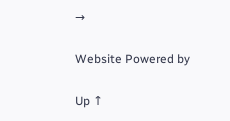→

Website Powered by

Up ↑